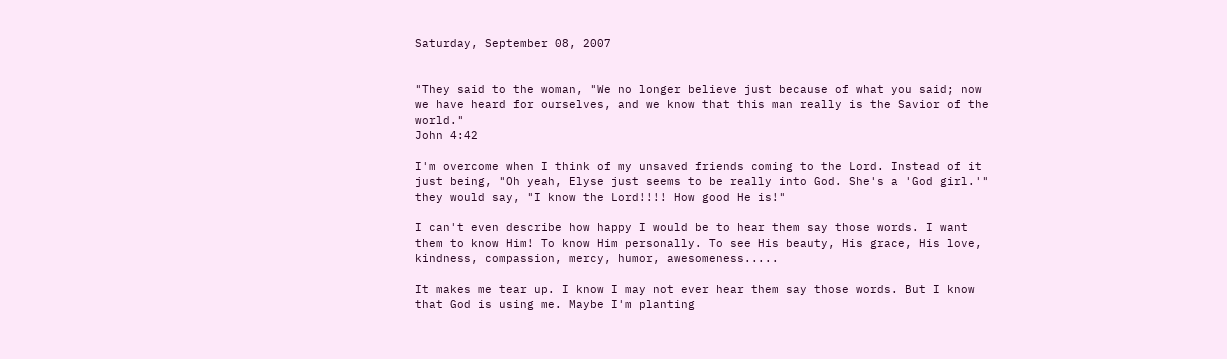Saturday, September 08, 2007


"They said to the woman, "We no longer believe just because of what you said; now we have heard for ourselves, and we know that this man really is the Savior of the world."
John 4:42

I'm overcome when I think of my unsaved friends coming to the Lord. Instead of it just being, "Oh yeah, Elyse just seems to be really into God. She's a 'God girl.'" they would say, "I know the Lord!!!! How good He is!"

I can't even describe how happy I would be to hear them say those words. I want them to know Him! To know Him personally. To see His beauty, His grace, His love, kindness, compassion, mercy, humor, awesomeness.....

It makes me tear up. I know I may not ever hear them say those words. But I know that God is using me. Maybe I'm planting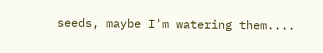seeds, maybe I'm watering them....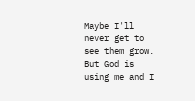Maybe I'll never get to see them grow. But God is using me and I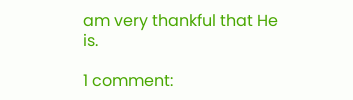am very thankful that He is.

1 comment: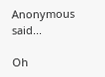Anonymous said...

Oh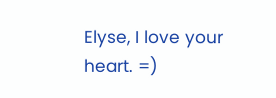Elyse, I love your heart. =)